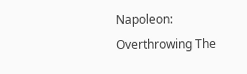Napoleon: Overthrowing The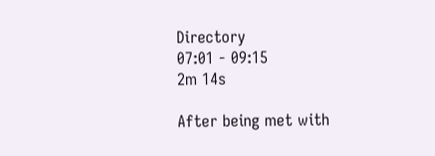Directory
07:01 - 09:15
2m 14s

After being met with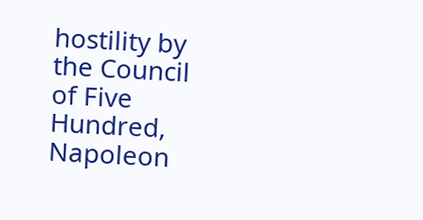hostility by the Council of Five Hundred, Napoleon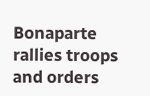Bonaparte rallies troops and orders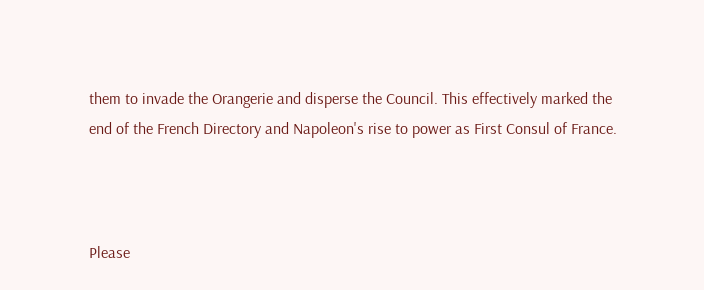them to invade the Orangerie and disperse the Council. This effectively marked the end of the French Directory and Napoleon's rise to power as First Consul of France.



Please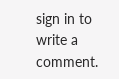sign in to write a comment.